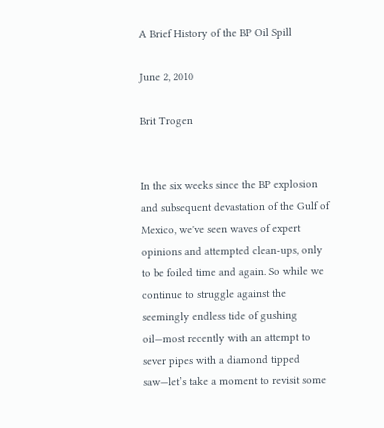A Brief History of the BP Oil Spill

June 2, 2010

Brit Trogen


In the six weeks since the BP explosion and subsequent devastation of the Gulf of Mexico, we've seen waves of expert opinions and attempted clean-ups, only to be foiled time and again. So while we continue to struggle against the seemingly endless tide of gushing oil—most recently with an attempt to sever pipes with a diamond tipped saw—let’s take a moment to revisit some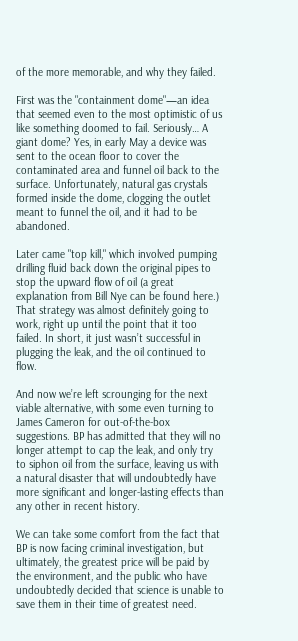of the more memorable, and why they failed.

First was the "containment dome"—an idea that seemed even to the most optimistic of us like something doomed to fail. Seriously… A giant dome? Yes, in early May a device was sent to the ocean floor to cover the contaminated area and funnel oil back to the surface. Unfortunately, natural gas crystals formed inside the dome, clogging the outlet meant to funnel the oil, and it had to be abandoned.

Later came "top kill," which involved pumping drilling fluid back down the original pipes to stop the upward flow of oil (a great explanation from Bill Nye can be found here.) That strategy was almost definitely going to work, right up until the point that it too failed. In short, it just wasn’t successful in plugging the leak, and the oil continued to flow.

And now we’re left scrounging for the next viable alternative, with some even turning to James Cameron for out-of-the-box suggestions. BP has admitted that they will no longer attempt to cap the leak, and only try to siphon oil from the surface, leaving us with a natural disaster that will undoubtedly have more significant and longer-lasting effects than any other in recent history.

We can take some comfort from the fact that BP is now facing criminal investigation, but ultimately, the greatest price will be paid by the environment, and the public who have undoubtedly decided that science is unable to save them in their time of greatest need.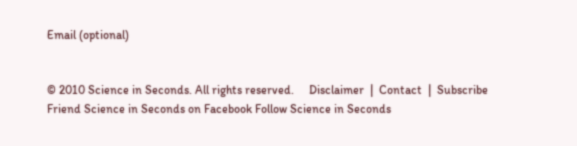Email (optional)


© 2010 Science in Seconds. All rights reserved.     Disclaimer  |  Contact  |  Subscribe
Friend Science in Seconds on Facebook Follow Science in Seconds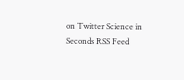on Twitter Science in Seconds RSS Feed